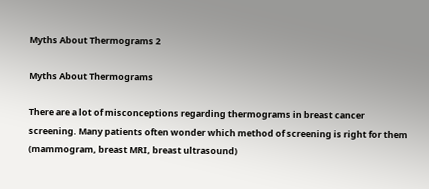Myths About Thermograms 2

Myths About Thermograms

There are a lot of misconceptions regarding thermograms in breast cancer screening. Many patients often wonder which method of screening is right for them (mammogram, breast MRI, breast ultrasound)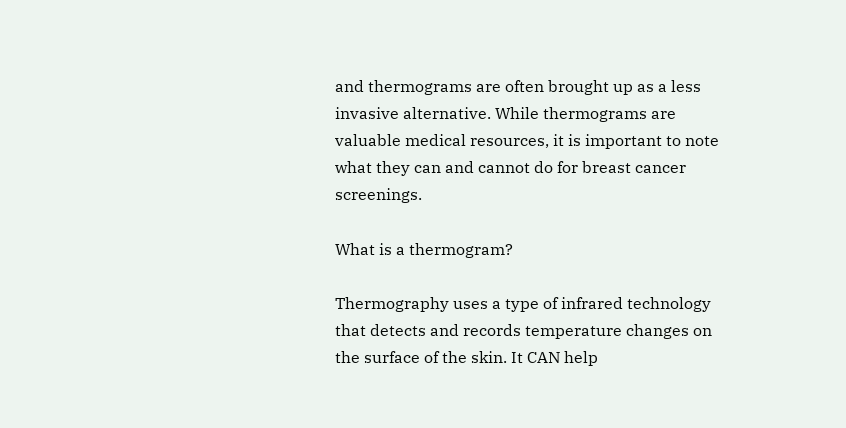and thermograms are often brought up as a less invasive alternative. While thermograms are valuable medical resources, it is important to note what they can and cannot do for breast cancer screenings.

What is a thermogram?

Thermography uses a type of infrared technology that detects and records temperature changes on the surface of the skin. It CAN help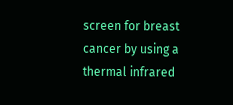screen for breast cancer by using a thermal infrared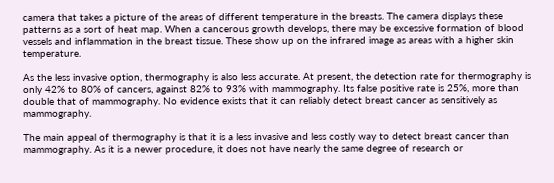camera that takes a picture of the areas of different temperature in the breasts. The camera displays these patterns as a sort of heat map. When a cancerous growth develops, there may be excessive formation of blood vessels and inflammation in the breast tissue. These show up on the infrared image as areas with a higher skin temperature.

As the less invasive option, thermography is also less accurate. At present, the detection rate for thermography is only 42% to 80% of cancers, against 82% to 93% with mammography. Its false positive rate is 25%, more than double that of mammography. No evidence exists that it can reliably detect breast cancer as sensitively as mammography.

The main appeal of thermography is that it is a less invasive and less costly way to detect breast cancer than mammography. As it is a newer procedure, it does not have nearly the same degree of research or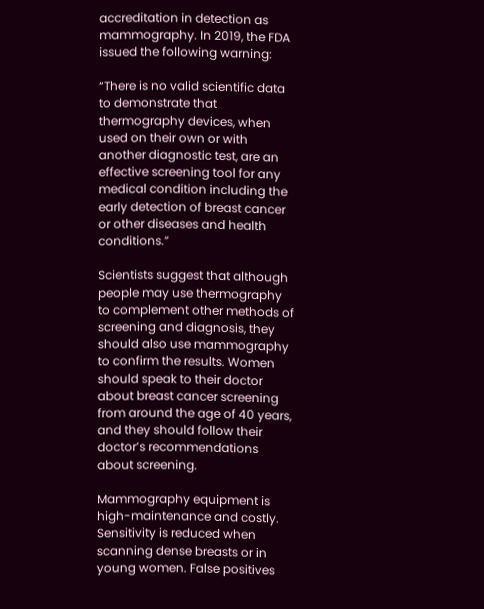accreditation in detection as mammography. In 2019, the FDA issued the following warning:

“There is no valid scientific data to demonstrate that thermography devices, when used on their own or with another diagnostic test, are an effective screening tool for any medical condition including the early detection of breast cancer or other diseases and health conditions.”

Scientists suggest that although people may use thermography to complement other methods of screening and diagnosis, they should also use mammography to confirm the results. Women should speak to their doctor about breast cancer screening from around the age of 40 years, and they should follow their doctor’s recommendations about screening.

Mammography equipment is high-maintenance and costly. Sensitivity is reduced when scanning dense breasts or in young women. False positives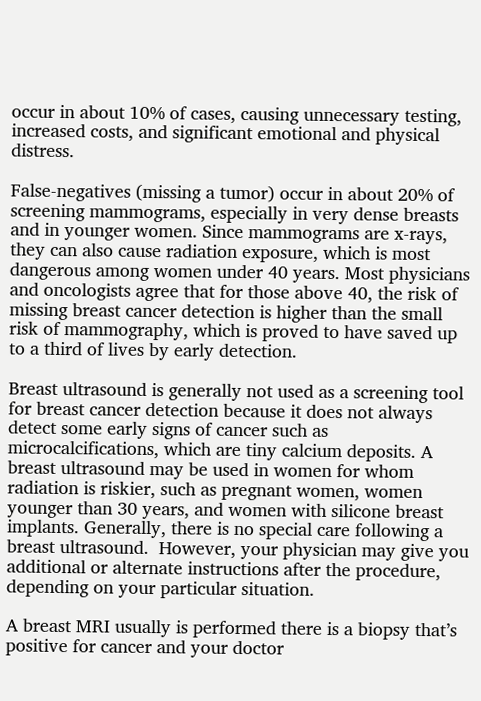occur in about 10% of cases, causing unnecessary testing, increased costs, and significant emotional and physical distress.

False-negatives (missing a tumor) occur in about 20% of screening mammograms, especially in very dense breasts and in younger women. Since mammograms are x-rays, they can also cause radiation exposure, which is most dangerous among women under 40 years. Most physicians and oncologists agree that for those above 40, the risk of missing breast cancer detection is higher than the small risk of mammography, which is proved to have saved up to a third of lives by early detection.

Breast ultrasound is generally not used as a screening tool for breast cancer detection because it does not always detect some early signs of cancer such as microcalcifications, which are tiny calcium deposits. A breast ultrasound may be used in women for whom radiation is riskier, such as pregnant women, women younger than 30 years, and women with silicone breast implants. Generally, there is no special care following a breast ultrasound.  However, your physician may give you additional or alternate instructions after the procedure, depending on your particular situation.

A breast MRI usually is performed there is a biopsy that’s positive for cancer and your doctor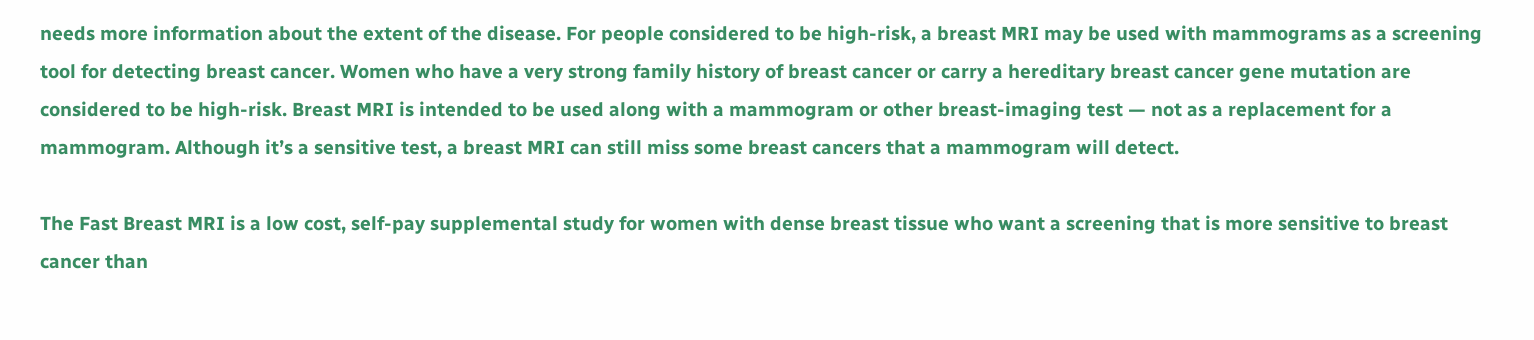needs more information about the extent of the disease. For people considered to be high-risk, a breast MRI may be used with mammograms as a screening tool for detecting breast cancer. Women who have a very strong family history of breast cancer or carry a hereditary breast cancer gene mutation are considered to be high-risk. Breast MRI is intended to be used along with a mammogram or other breast-imaging test — not as a replacement for a mammogram. Although it’s a sensitive test, a breast MRI can still miss some breast cancers that a mammogram will detect.

The Fast Breast MRI is a low cost, self-pay supplemental study for women with dense breast tissue who want a screening that is more sensitive to breast cancer than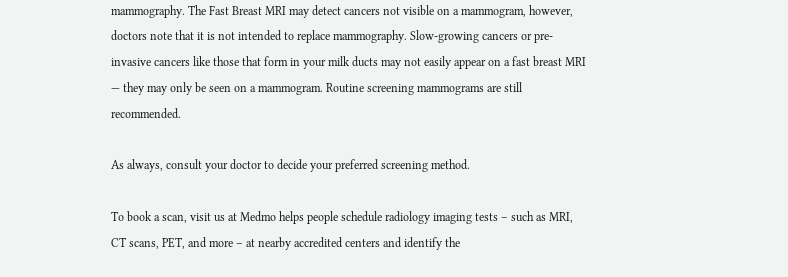mammography. The Fast Breast MRI may detect cancers not visible on a mammogram, however, doctors note that it is not intended to replace mammography. Slow-growing cancers or pre-invasive cancers like those that form in your milk ducts may not easily appear on a fast breast MRI — they may only be seen on a mammogram. Routine screening mammograms are still recommended.

As always, consult your doctor to decide your preferred screening method.

To book a scan, visit us at Medmo helps people schedule radiology imaging tests – such as MRI, CT scans, PET, and more – at nearby accredited centers and identify the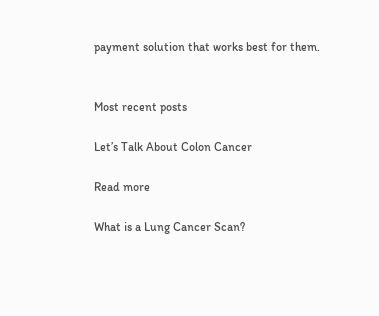payment solution that works best for them.


Most recent posts

Let’s Talk About Colon Cancer

Read more

What is a Lung Cancer Scan?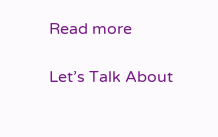Read more

Let’s Talk About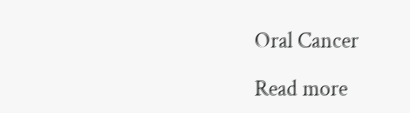Oral Cancer

Read more